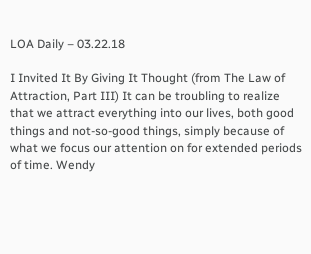LOA Daily – 03.22.18

I Invited It By Giving It Thought (from The Law of Attraction, Part III) It can be troubling to realize that we attract everything into our lives, both good things and not-so-good things, simply because of what we focus our attention on for extended periods of time. Wendy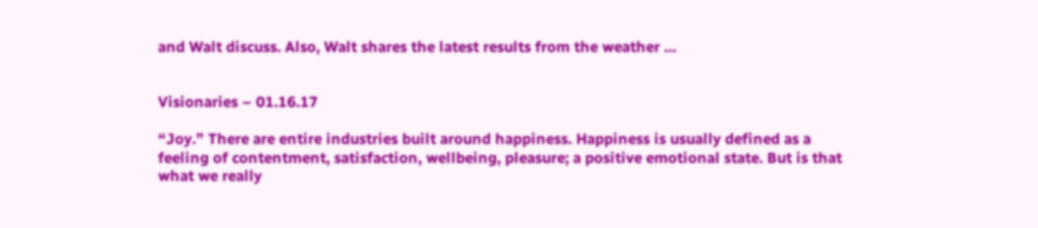and Walt discuss. Also, Walt shares the latest results from the weather …


Visionaries – 01.16.17

“Joy.” There are entire industries built around happiness. Happiness is usually defined as a feeling of contentment, satisfaction, wellbeing, pleasure; a positive emotional state. But is that what we really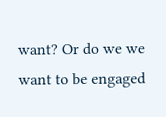want? Or do we we want to be engaged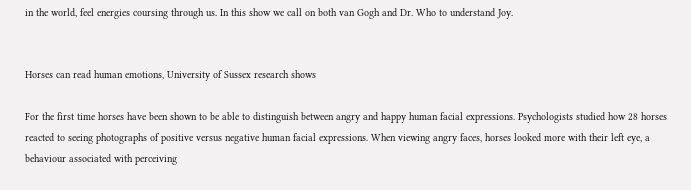in the world, feel energies coursing through us. In this show we call on both van Gogh and Dr. Who to understand Joy.


Horses can read human emotions, University of Sussex research shows

For the first time horses have been shown to be able to distinguish between angry and happy human facial expressions. Psychologists studied how 28 horses reacted to seeing photographs of positive versus negative human facial expressions. When viewing angry faces, horses looked more with their left eye, a behaviour associated with perceiving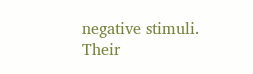negative stimuli. Their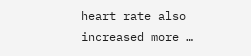heart rate also increased more …